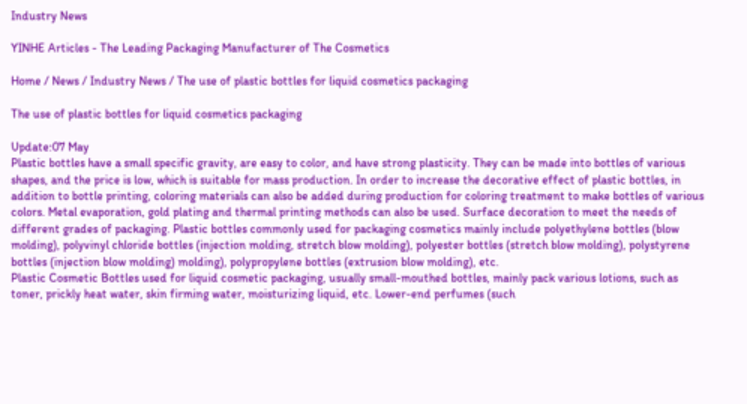Industry News

YINHE Articles - The Leading Packaging Manufacturer of The Cosmetics

Home / News / Industry News / The use of plastic bottles for liquid cosmetics packaging

The use of plastic bottles for liquid cosmetics packaging

Update:07 May
Plastic bottles have a small specific gravity, are easy to color, and have strong plasticity. They can be made into bottles of various shapes, and the price is low, which is suitable for mass production. In order to increase the decorative effect of plastic bottles, in addition to bottle printing, coloring materials can also be added during production for coloring treatment to make bottles of various colors. Metal evaporation, gold plating and thermal printing methods can also be used. Surface decoration to meet the needs of different grades of packaging. Plastic bottles commonly used for packaging cosmetics mainly include polyethylene bottles (blow molding), polyvinyl chloride bottles (injection molding, stretch blow molding), polyester bottles (stretch blow molding), polystyrene bottles (injection blow molding) molding), polypropylene bottles (extrusion blow molding), etc.
Plastic Cosmetic Bottles used for liquid cosmetic packaging, usually small-mouthed bottles, mainly pack various lotions, such as toner, prickly heat water, skin firming water, moisturizing liquid, etc. Lower-end perfumes (such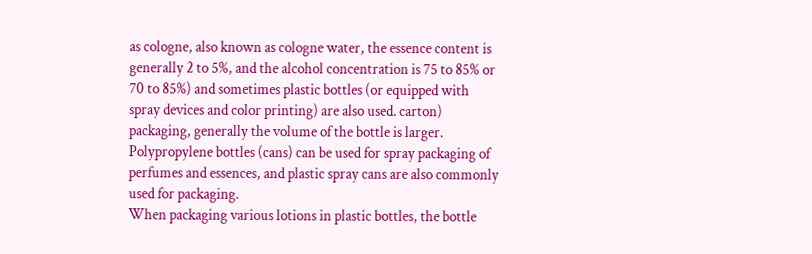as cologne, also known as cologne water, the essence content is generally 2 to 5%, and the alcohol concentration is 75 to 85% or 70 to 85%) and sometimes plastic bottles (or equipped with spray devices and color printing) are also used. carton) packaging, generally the volume of the bottle is larger. Polypropylene bottles (cans) can be used for spray packaging of perfumes and essences, and plastic spray cans are also commonly used for packaging.
When packaging various lotions in plastic bottles, the bottle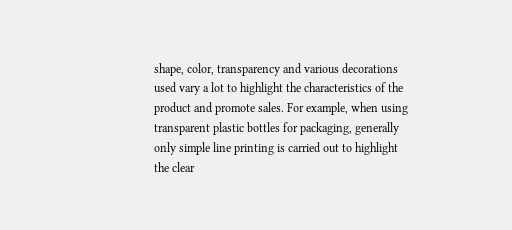shape, color, transparency and various decorations used vary a lot to highlight the characteristics of the product and promote sales. For example, when using transparent plastic bottles for packaging, generally only simple line printing is carried out to highlight the clear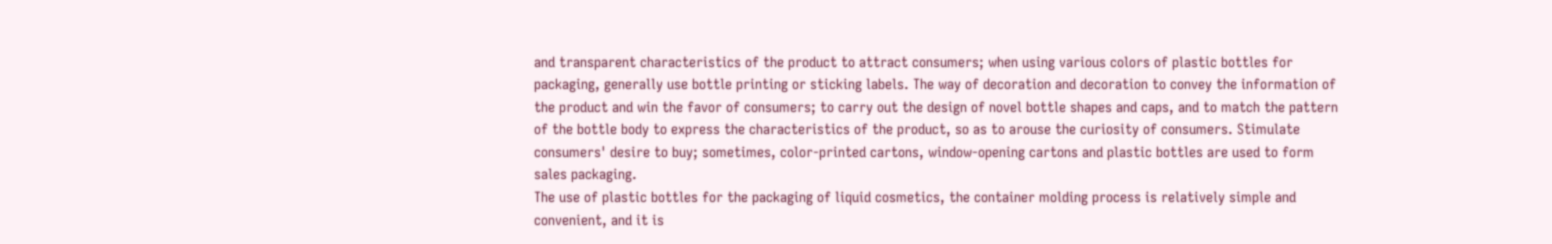and transparent characteristics of the product to attract consumers; when using various colors of plastic bottles for packaging, generally use bottle printing or sticking labels. The way of decoration and decoration to convey the information of the product and win the favor of consumers; to carry out the design of novel bottle shapes and caps, and to match the pattern of the bottle body to express the characteristics of the product, so as to arouse the curiosity of consumers. Stimulate consumers' desire to buy; sometimes, color-printed cartons, window-opening cartons and plastic bottles are used to form sales packaging.
The use of plastic bottles for the packaging of liquid cosmetics, the container molding process is relatively simple and convenient, and it is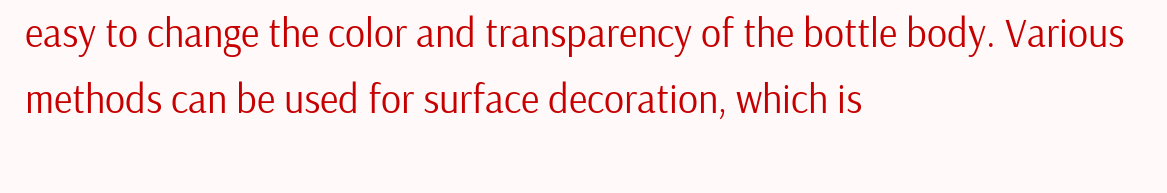easy to change the color and transparency of the bottle body. Various methods can be used for surface decoration, which is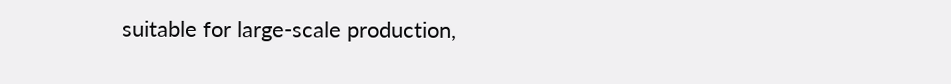suitable for large-scale production,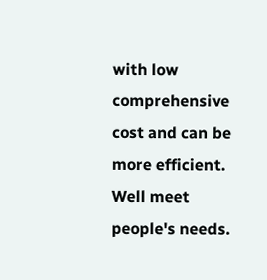with low comprehensive cost and can be more efficient. Well meet people's needs.